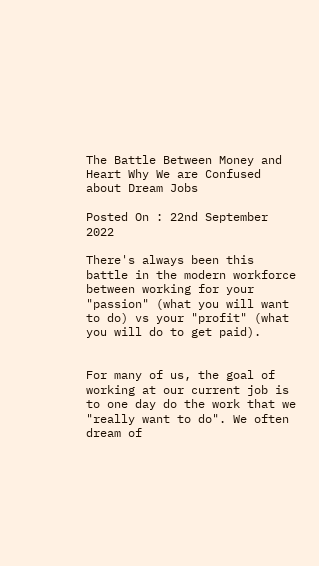The Battle Between Money and Heart Why We are Confused about Dream Jobs

Posted On : 22nd September 2022

There's always been this battle in the modern workforce between working for your "passion" (what you will want to do) vs your "profit" (what you will do to get paid).


For many of us, the goal of working at our current job is to one day do the work that we "really want to do". We often dream of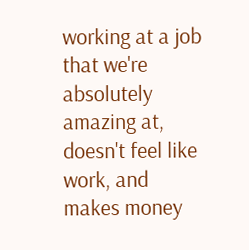working at a job that we're absolutely amazing at, doesn't feel like work, and makes money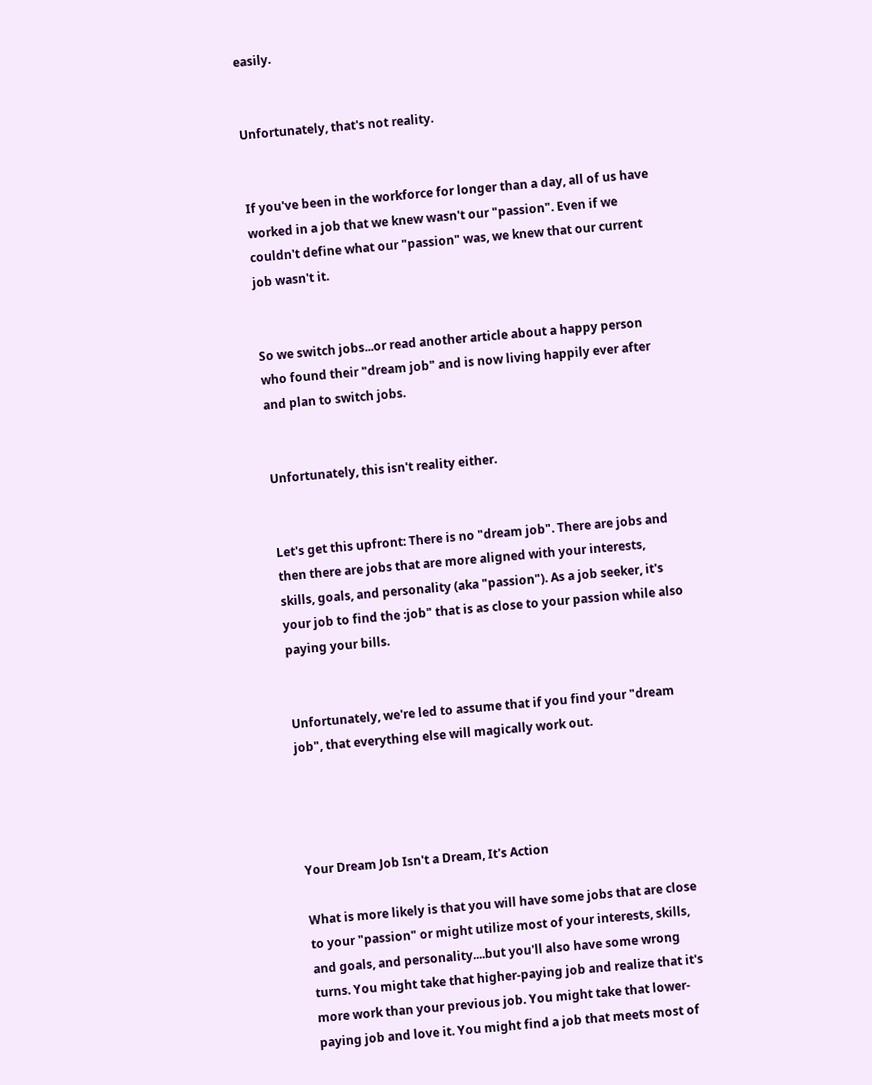easily.


Unfortunately, that's not reality.


If you've been in the workforce for longer than a day, all of us have worked in a job that we knew wasn't our "passion". Even if we couldn't define what our "passion" was, we knew that our current job wasn't it.


So we switch jobs...or read another article about a happy person who found their "dream job" and is now living happily ever after and plan to switch jobs.


Unfortunately, this isn't reality either.


Let's get this upfront: There is no "dream job". There are jobs and then there are jobs that are more aligned with your interests, skills, goals, and personality (aka "passion"). As a job seeker, it's your job to find the :job" that is as close to your passion while also paying your bills.


Unfortunately, we're led to assume that if you find your "dream job", that everything else will magically work out.




Your Dream Job Isn't a Dream, It's Action

What is more likely is that you will have some jobs that are close to your "passion" or might utilize most of your interests, skills, and goals, and personality....but you'll also have some wrong turns. You might take that higher-paying job and realize that it's more work than your previous job. You might take that lower-paying job and love it. You might find a job that meets most of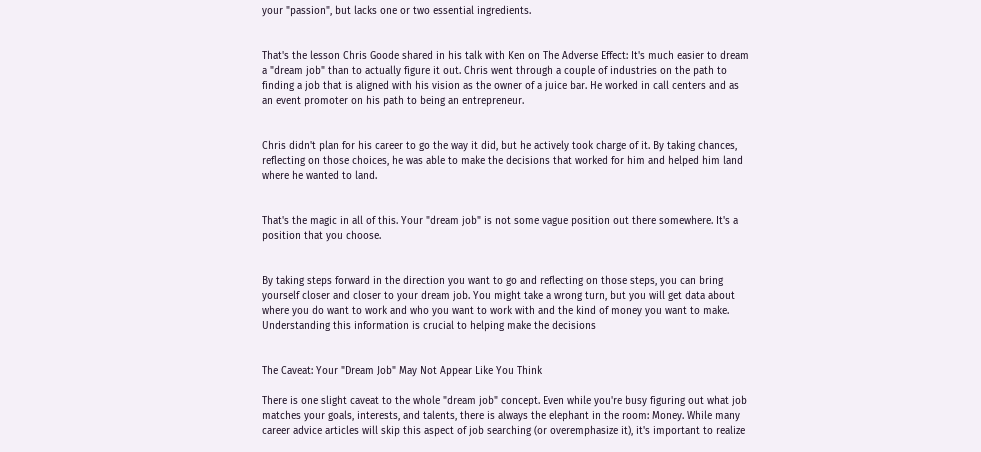your "passion", but lacks one or two essential ingredients.


That's the lesson Chris Goode shared in his talk with Ken on The Adverse Effect: It's much easier to dream a "dream job" than to actually figure it out. Chris went through a couple of industries on the path to finding a job that is aligned with his vision as the owner of a juice bar. He worked in call centers and as an event promoter on his path to being an entrepreneur.


Chris didn't plan for his career to go the way it did, but he actively took charge of it. By taking chances, reflecting on those choices, he was able to make the decisions that worked for him and helped him land where he wanted to land.


That's the magic in all of this. Your "dream job" is not some vague position out there somewhere. It's a position that you choose.


By taking steps forward in the direction you want to go and reflecting on those steps, you can bring yourself closer and closer to your dream job. You might take a wrong turn, but you will get data about where you do want to work and who you want to work with and the kind of money you want to make. Understanding this information is crucial to helping make the decisions


The Caveat: Your "Dream Job" May Not Appear Like You Think

There is one slight caveat to the whole "dream job" concept. Even while you're busy figuring out what job matches your goals, interests, and talents, there is always the elephant in the room: Money. While many career advice articles will skip this aspect of job searching (or overemphasize it), it's important to realize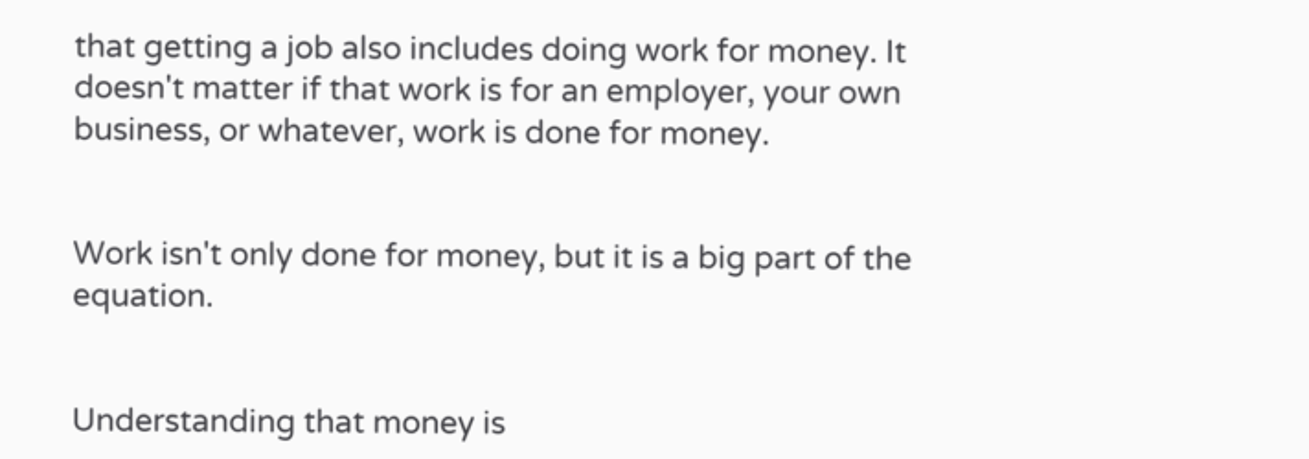that getting a job also includes doing work for money. It doesn't matter if that work is for an employer, your own business, or whatever, work is done for money.


Work isn't only done for money, but it is a big part of the equation.


Understanding that money is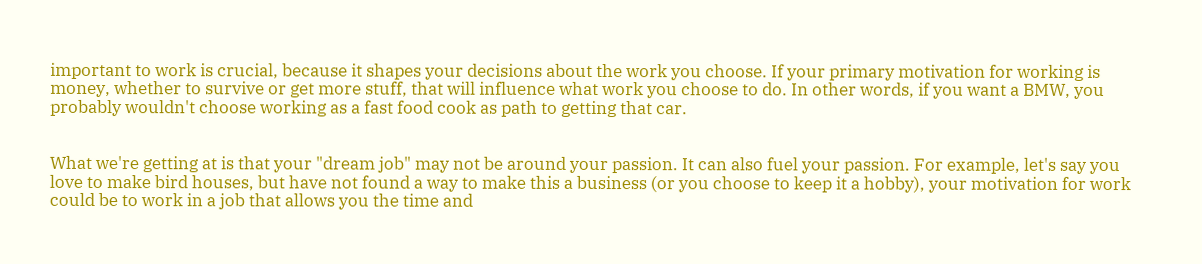important to work is crucial, because it shapes your decisions about the work you choose. If your primary motivation for working is money, whether to survive or get more stuff, that will influence what work you choose to do. In other words, if you want a BMW, you probably wouldn't choose working as a fast food cook as path to getting that car.


What we're getting at is that your "dream job" may not be around your passion. It can also fuel your passion. For example, let's say you love to make bird houses, but have not found a way to make this a business (or you choose to keep it a hobby), your motivation for work could be to work in a job that allows you the time and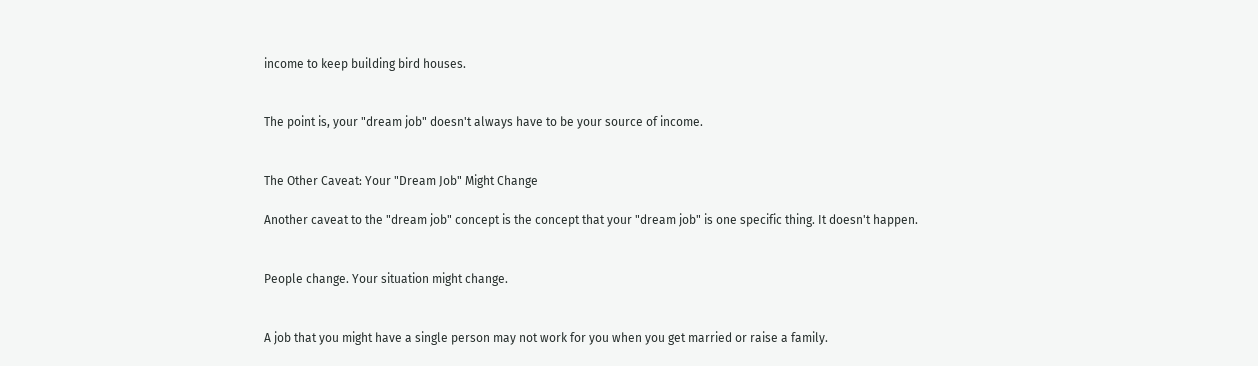income to keep building bird houses.


The point is, your "dream job" doesn't always have to be your source of income.


The Other Caveat: Your "Dream Job" Might Change

Another caveat to the "dream job" concept is the concept that your "dream job" is one specific thing. It doesn't happen.


People change. Your situation might change.


A job that you might have a single person may not work for you when you get married or raise a family.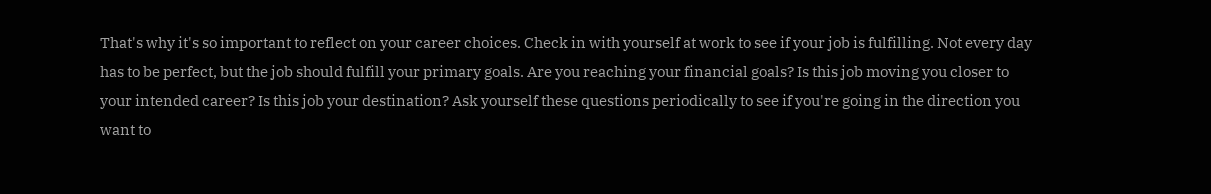That's why it's so important to reflect on your career choices. Check in with yourself at work to see if your job is fulfilling. Not every day has to be perfect, but the job should fulfill your primary goals. Are you reaching your financial goals? Is this job moving you closer to your intended career? Is this job your destination? Ask yourself these questions periodically to see if you're going in the direction you want to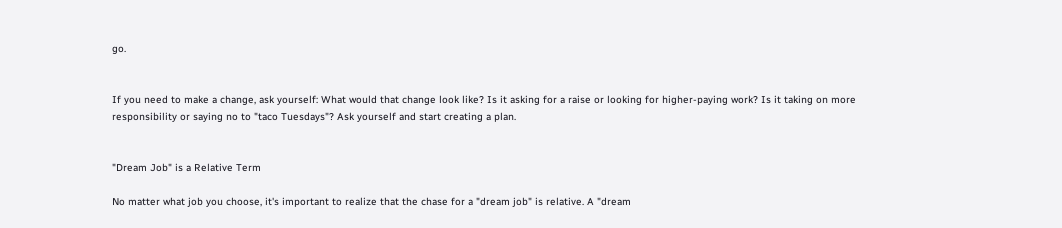go.


If you need to make a change, ask yourself: What would that change look like? Is it asking for a raise or looking for higher-paying work? Is it taking on more responsibility or saying no to "taco Tuesdays"? Ask yourself and start creating a plan.


"Dream Job" is a Relative Term

No matter what job you choose, it's important to realize that the chase for a "dream job" is relative. A "dream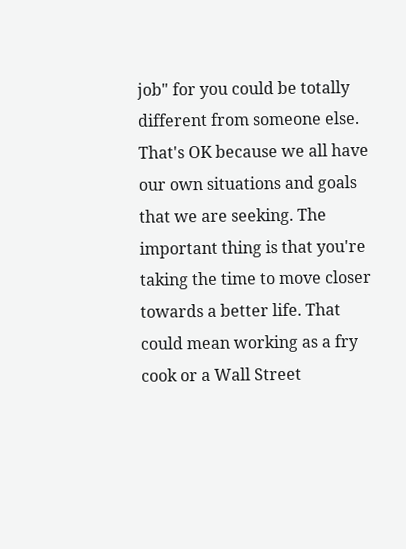job" for you could be totally different from someone else. That's OK because we all have our own situations and goals that we are seeking. The important thing is that you're taking the time to move closer towards a better life. That could mean working as a fry cook or a Wall Street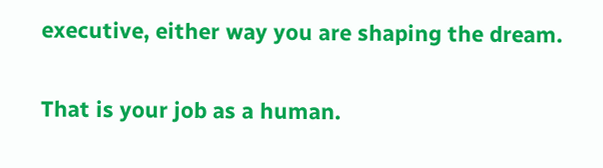executive, either way you are shaping the dream.


That is your job as a human.